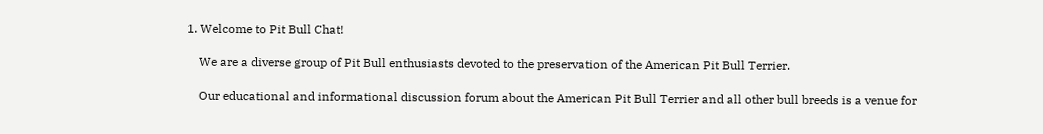1. Welcome to Pit Bull Chat!

    We are a diverse group of Pit Bull enthusiasts devoted to the preservation of the American Pit Bull Terrier.

    Our educational and informational discussion forum about the American Pit Bull Terrier and all other bull breeds is a venue for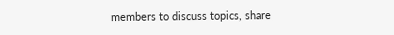members to discuss topics, share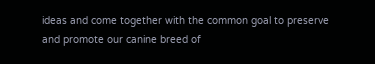ideas and come together with the common goal to preserve and promote our canine breed of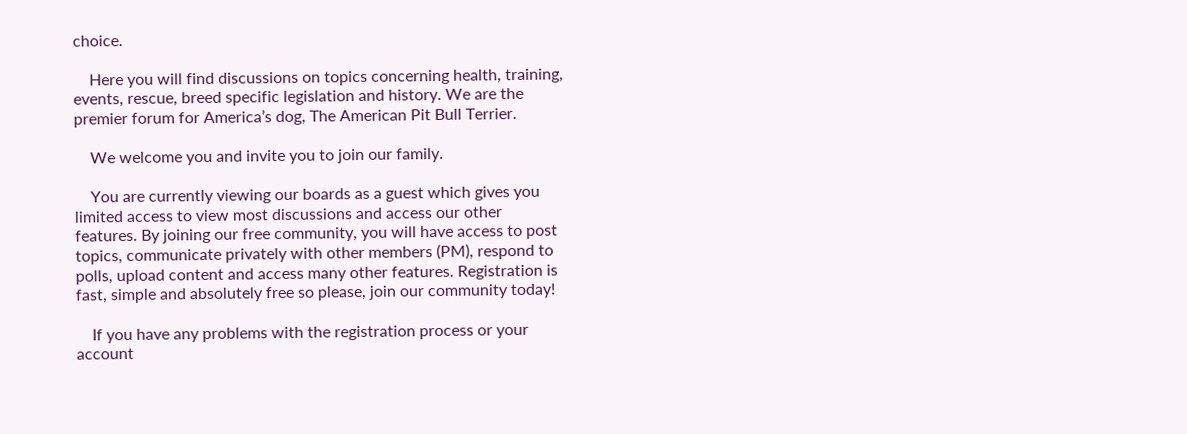choice.

    Here you will find discussions on topics concerning health, training, events, rescue, breed specific legislation and history. We are the premier forum for America’s dog, The American Pit Bull Terrier.

    We welcome you and invite you to join our family.

    You are currently viewing our boards as a guest which gives you limited access to view most discussions and access our other features. By joining our free community, you will have access to post topics, communicate privately with other members (PM), respond to polls, upload content and access many other features. Registration is fast, simple and absolutely free so please, join our community today!

    If you have any problems with the registration process or your account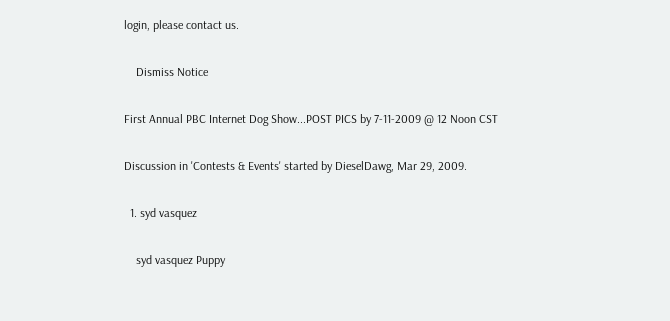login, please contact us.

    Dismiss Notice

First Annual PBC Internet Dog Show...POST PICS by 7-11-2009 @ 12 Noon CST

Discussion in 'Contests & Events' started by DieselDawg, Mar 29, 2009.

  1. syd vasquez

    syd vasquez Puppy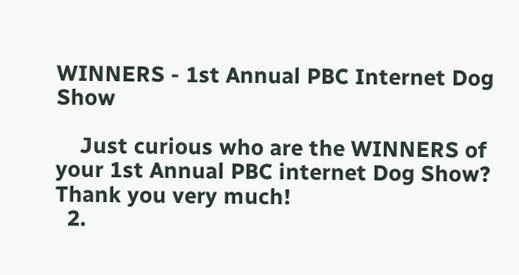WINNERS - 1st Annual PBC Internet Dog Show

    Just curious who are the WINNERS of your 1st Annual PBC internet Dog Show? Thank you very much!
  2.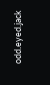odd.eyed.jack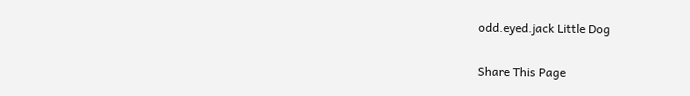odd.eyed.jack Little Dog

Share This Page